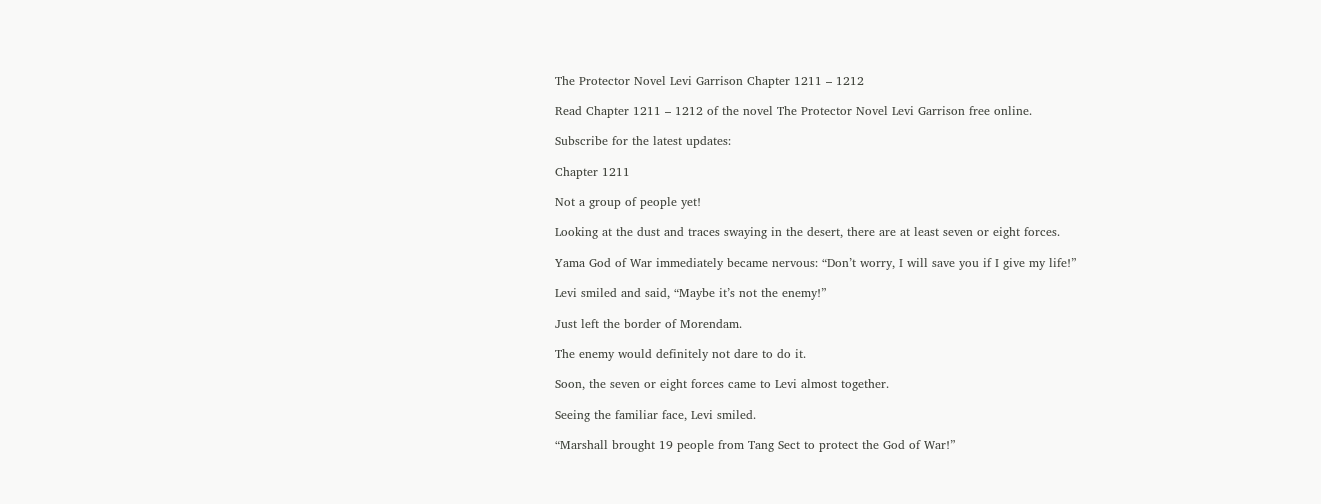The Protector Novel Levi Garrison Chapter 1211 – 1212

Read Chapter 1211 – 1212 of the novel The Protector Novel Levi Garrison free online.

Subscribe for the latest updates:

Chapter 1211

Not a group of people yet!

Looking at the dust and traces swaying in the desert, there are at least seven or eight forces.

Yama God of War immediately became nervous: “Don’t worry, I will save you if I give my life!”

Levi smiled and said, “Maybe it’s not the enemy!”

Just left the border of Morendam.

The enemy would definitely not dare to do it.

Soon, the seven or eight forces came to Levi almost together.

Seeing the familiar face, Levi smiled.

“Marshall brought 19 people from Tang Sect to protect the God of War!”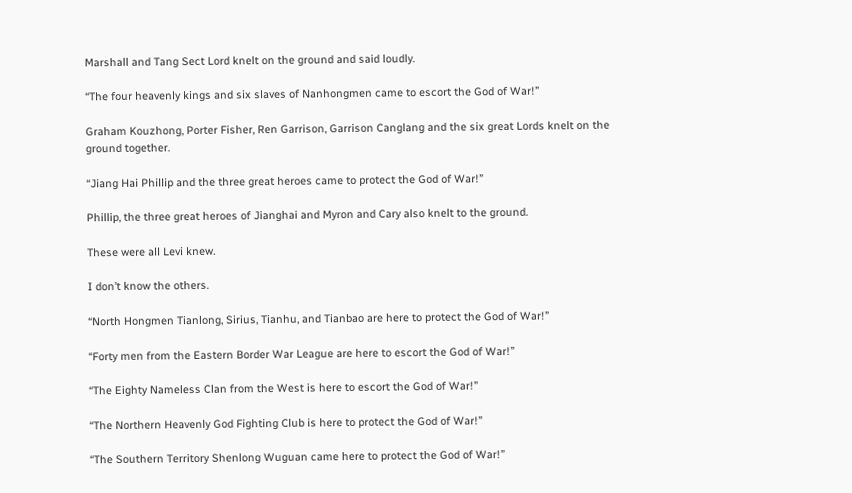Marshall and Tang Sect Lord knelt on the ground and said loudly.

“The four heavenly kings and six slaves of Nanhongmen came to escort the God of War!”

Graham Kouzhong, Porter Fisher, Ren Garrison, Garrison Canglang and the six great Lords knelt on the ground together.

“Jiang Hai Phillip and the three great heroes came to protect the God of War!”

Phillip, the three great heroes of Jianghai and Myron and Cary also knelt to the ground.

These were all Levi knew.

I don’t know the others.

“North Hongmen Tianlong, Sirius, Tianhu, and Tianbao are here to protect the God of War!”

“Forty men from the Eastern Border War League are here to escort the God of War!”

“The Eighty Nameless Clan from the West is here to escort the God of War!”

“The Northern Heavenly God Fighting Club is here to protect the God of War!”

“The Southern Territory Shenlong Wuguan came here to protect the God of War!”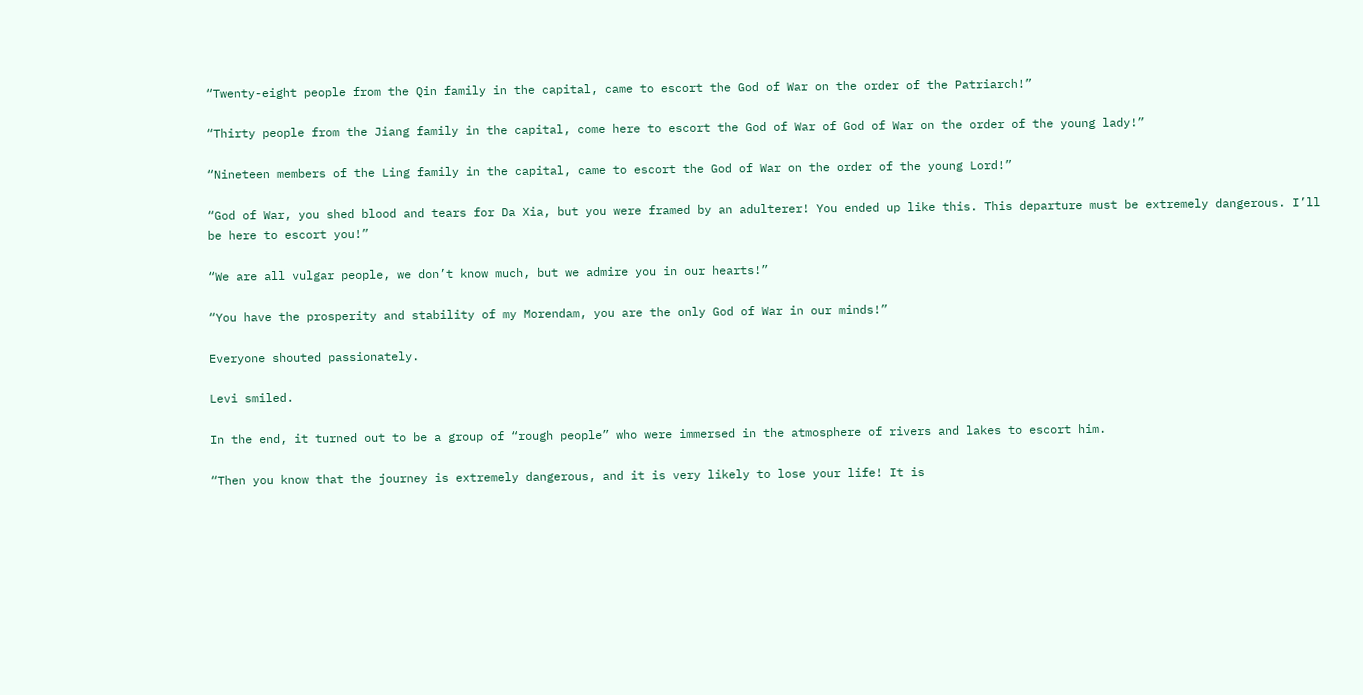“Twenty-eight people from the Qin family in the capital, came to escort the God of War on the order of the Patriarch!”

“Thirty people from the Jiang family in the capital, come here to escort the God of War of God of War on the order of the young lady!”

“Nineteen members of the Ling family in the capital, came to escort the God of War on the order of the young Lord!”

“God of War, you shed blood and tears for Da Xia, but you were framed by an adulterer! You ended up like this. This departure must be extremely dangerous. I’ll be here to escort you!”

“We are all vulgar people, we don’t know much, but we admire you in our hearts!”

“You have the prosperity and stability of my Morendam, you are the only God of War in our minds!”

Everyone shouted passionately.

Levi smiled.

In the end, it turned out to be a group of “rough people” who were immersed in the atmosphere of rivers and lakes to escort him.

“Then you know that the journey is extremely dangerous, and it is very likely to lose your life! It is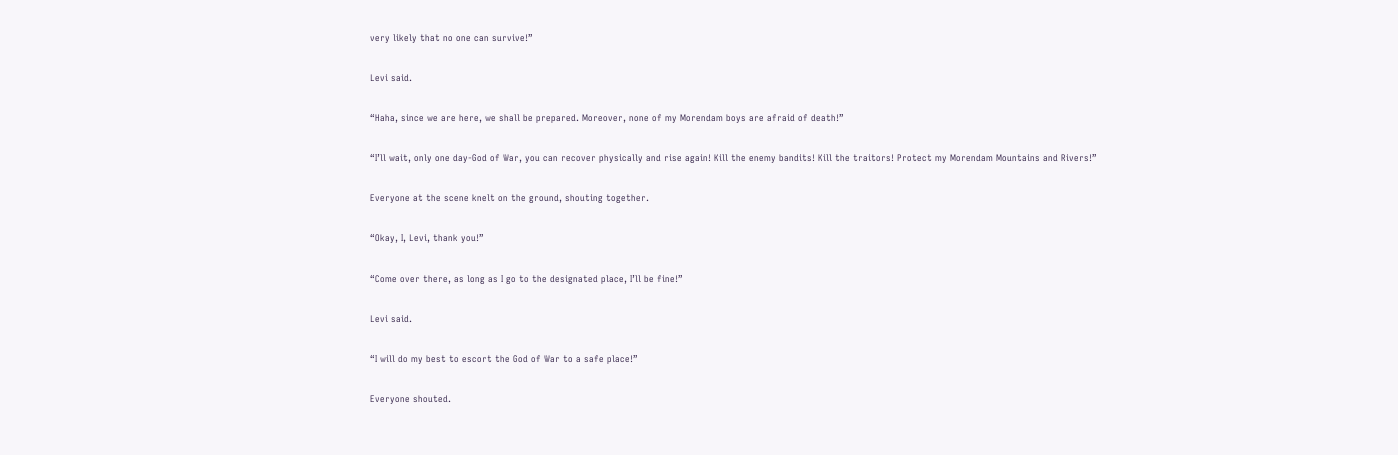very likely that no one can survive!”

Levi said.

“Haha, since we are here, we shall be prepared. Moreover, none of my Morendam boys are afraid of death!”

“I’ll wait, only one day-God of War, you can recover physically and rise again! Kill the enemy bandits! Kill the traitors! Protect my Morendam Mountains and Rivers!”

Everyone at the scene knelt on the ground, shouting together.

“Okay, I, Levi, thank you!”

“Come over there, as long as I go to the designated place, I’ll be fine!”

Levi said.

“I will do my best to escort the God of War to a safe place!”

Everyone shouted.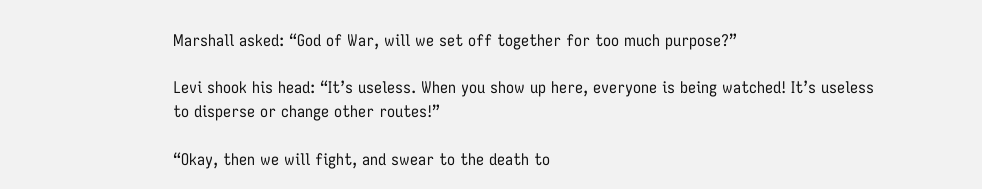Marshall asked: “God of War, will we set off together for too much purpose?”

Levi shook his head: “It’s useless. When you show up here, everyone is being watched! It’s useless to disperse or change other routes!”

“Okay, then we will fight, and swear to the death to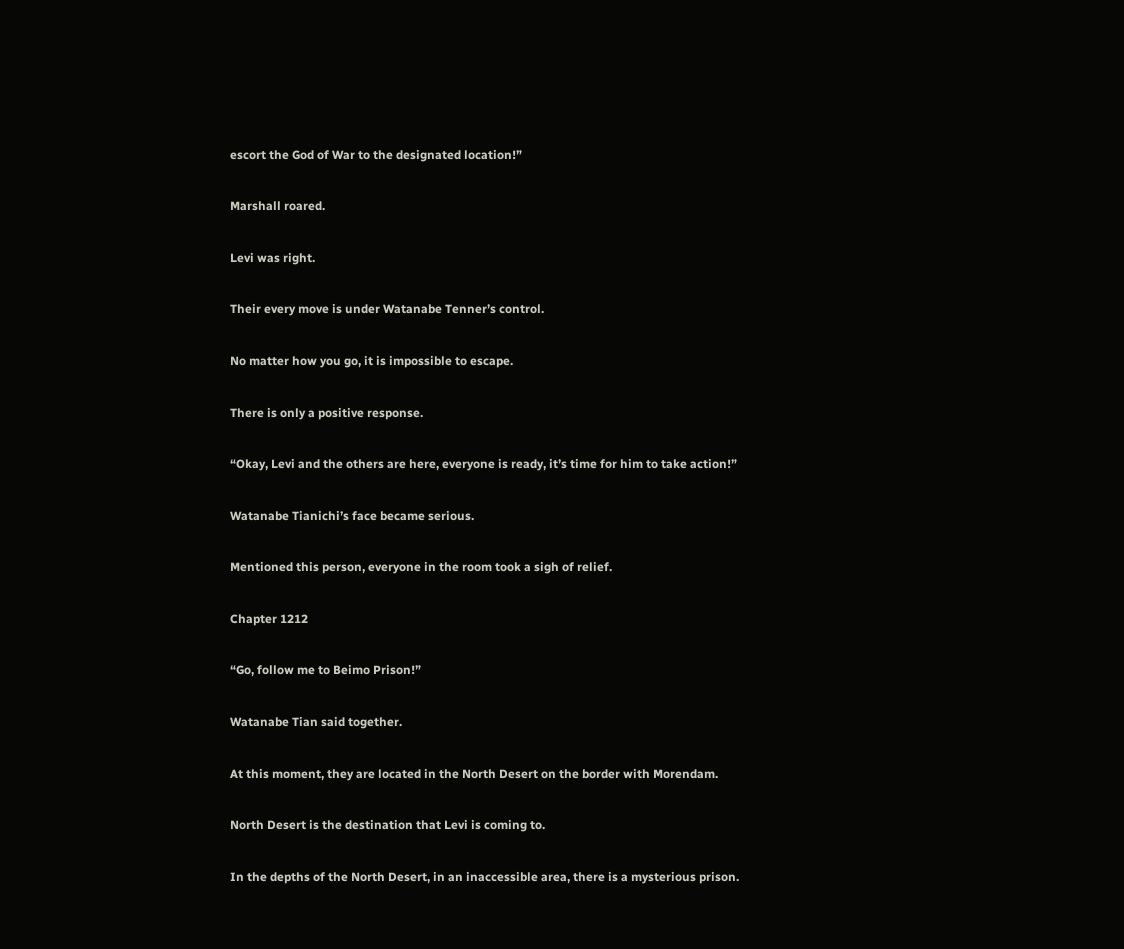escort the God of War to the designated location!”

Marshall roared.

Levi was right.

Their every move is under Watanabe Tenner’s control.

No matter how you go, it is impossible to escape.

There is only a positive response.

“Okay, Levi and the others are here, everyone is ready, it’s time for him to take action!”

Watanabe Tianichi’s face became serious.

Mentioned this person, everyone in the room took a sigh of relief.

Chapter 1212

“Go, follow me to Beimo Prison!”

Watanabe Tian said together.

At this moment, they are located in the North Desert on the border with Morendam.

North Desert is the destination that Levi is coming to.

In the depths of the North Desert, in an inaccessible area, there is a mysterious prison.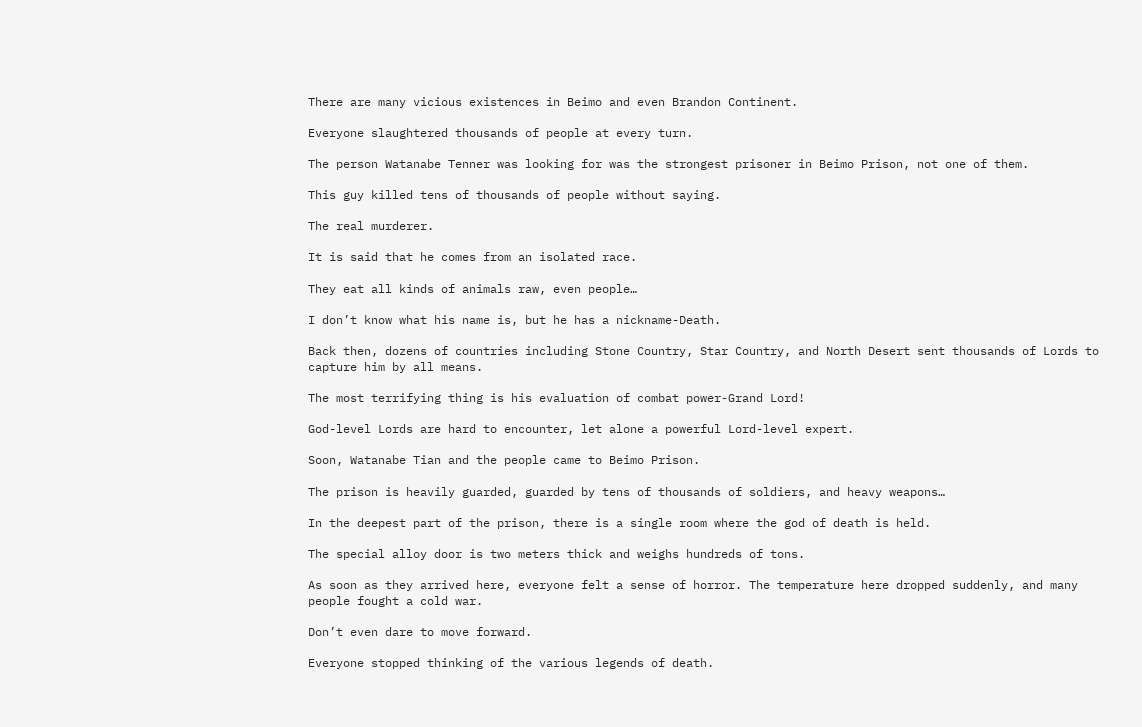There are many vicious existences in Beimo and even Brandon Continent.

Everyone slaughtered thousands of people at every turn.

The person Watanabe Tenner was looking for was the strongest prisoner in Beimo Prison, not one of them.

This guy killed tens of thousands of people without saying.

The real murderer.

It is said that he comes from an isolated race.

They eat all kinds of animals raw, even people…

I don’t know what his name is, but he has a nickname-Death.

Back then, dozens of countries including Stone Country, Star Country, and North Desert sent thousands of Lords to capture him by all means.

The most terrifying thing is his evaluation of combat power-Grand Lord!

God-level Lords are hard to encounter, let alone a powerful Lord-level expert.

Soon, Watanabe Tian and the people came to Beimo Prison.

The prison is heavily guarded, guarded by tens of thousands of soldiers, and heavy weapons…

In the deepest part of the prison, there is a single room where the god of death is held.

The special alloy door is two meters thick and weighs hundreds of tons.

As soon as they arrived here, everyone felt a sense of horror. The temperature here dropped suddenly, and many people fought a cold war.

Don’t even dare to move forward.

Everyone stopped thinking of the various legends of death.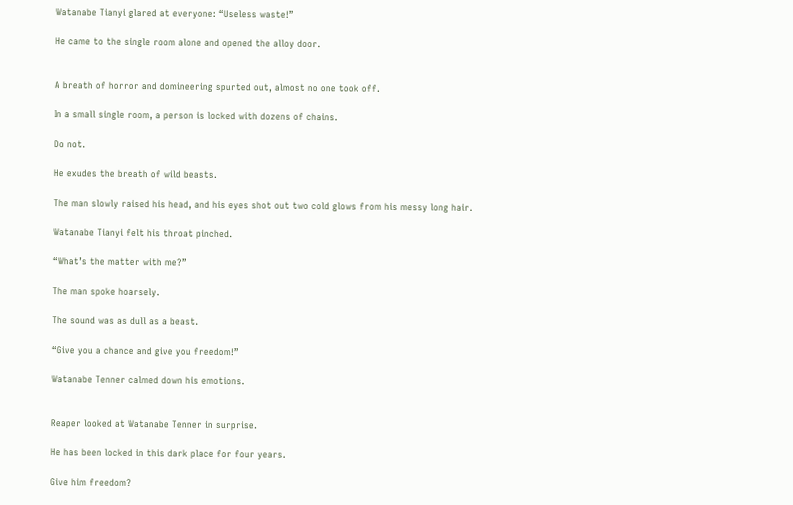Watanabe Tianyi glared at everyone: “Useless waste!”

He came to the single room alone and opened the alloy door.


A breath of horror and domineering spurted out, almost no one took off.

In a small single room, a person is locked with dozens of chains.

Do not.

He exudes the breath of wild beasts.

The man slowly raised his head, and his eyes shot out two cold glows from his messy long hair.

Watanabe Tianyi felt his throat pinched.

“What’s the matter with me?”

The man spoke hoarsely.

The sound was as dull as a beast.

“Give you a chance and give you freedom!”

Watanabe Tenner calmed down his emotions.


Reaper looked at Watanabe Tenner in surprise.

He has been locked in this dark place for four years.

Give him freedom?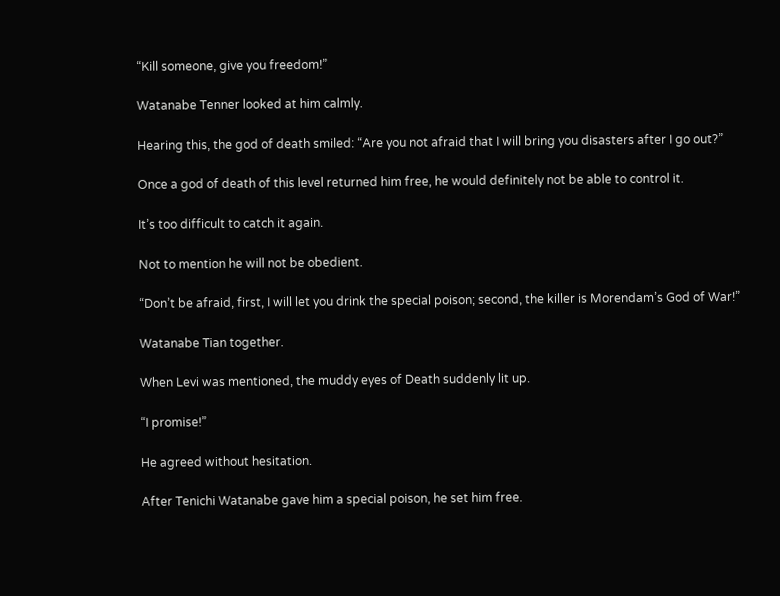“Kill someone, give you freedom!”

Watanabe Tenner looked at him calmly.

Hearing this, the god of death smiled: “Are you not afraid that I will bring you disasters after I go out?”

Once a god of death of this level returned him free, he would definitely not be able to control it.

It’s too difficult to catch it again.

Not to mention he will not be obedient.

“Don’t be afraid, first, I will let you drink the special poison; second, the killer is Morendam’s God of War!”

Watanabe Tian together.

When Levi was mentioned, the muddy eyes of Death suddenly lit up.

“I promise!”

He agreed without hesitation.

After Tenichi Watanabe gave him a special poison, he set him free.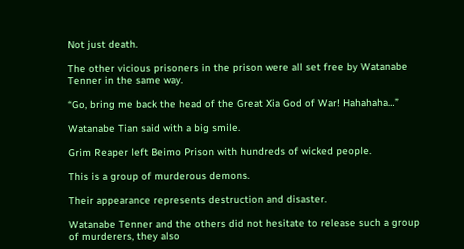Not just death.

The other vicious prisoners in the prison were all set free by Watanabe Tenner in the same way.

“Go, bring me back the head of the Great Xia God of War! Hahahaha…”

Watanabe Tian said with a big smile.

Grim Reaper left Beimo Prison with hundreds of wicked people.

This is a group of murderous demons.

Their appearance represents destruction and disaster.

Watanabe Tenner and the others did not hesitate to release such a group of murderers, they also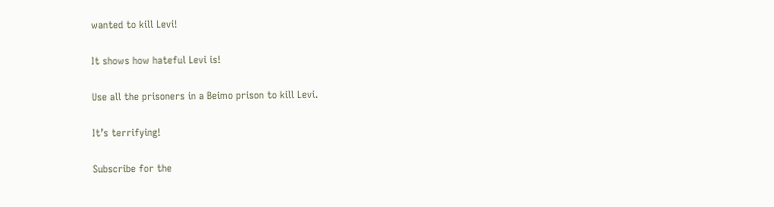wanted to kill Levi!

It shows how hateful Levi is!

Use all the prisoners in a Beimo prison to kill Levi.

It’s terrifying!

Subscribe for the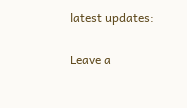latest updates:

Leave a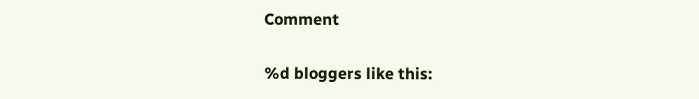Comment

%d bloggers like this: